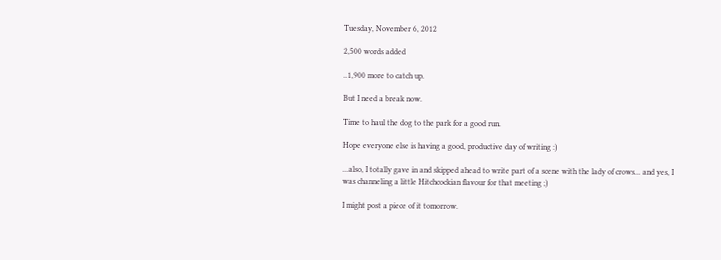Tuesday, November 6, 2012

2,500 words added

..1,900 more to catch up.

But I need a break now.

Time to haul the dog to the park for a good run.

Hope everyone else is having a good, productive day of writing :)

...also, I totally gave in and skipped ahead to write part of a scene with the lady of crows... and yes, I was channeling a little Hitchcockian flavour for that meeting ;)

I might post a piece of it tomorrow.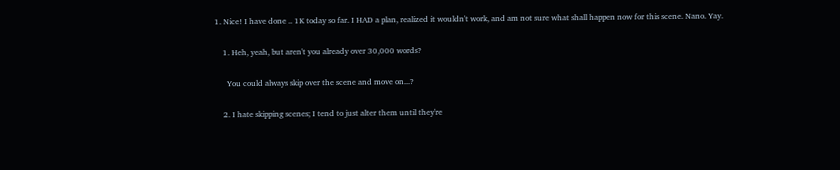1. Nice! I have done .. 1K today so far. I HAD a plan, realized it wouldn't work, and am not sure what shall happen now for this scene. Nano. Yay.

    1. Heh, yeah, but aren't you already over 30,000 words?

      You could always skip over the scene and move on...?

    2. I hate skipping scenes; I tend to just alter them until they're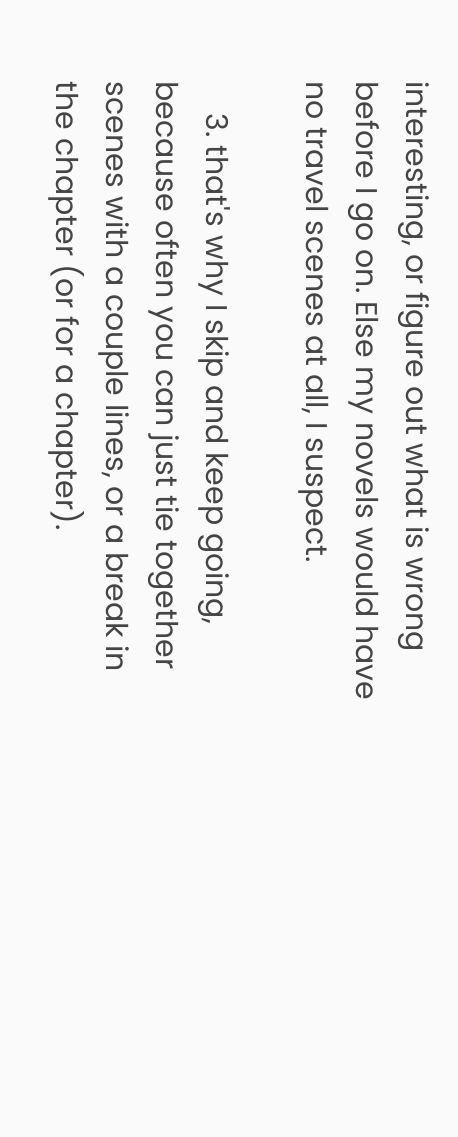interesting, or figure out what is wrong before I go on. Else my novels would have no travel scenes at all, I suspect.

    3. that's why I skip and keep going, because often you can just tie together scenes with a couple lines, or a break in the chapter (or for a chapter).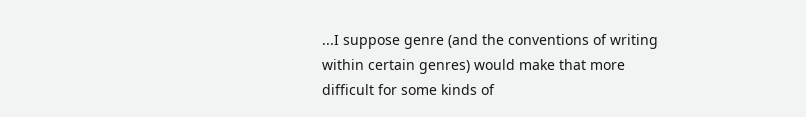...I suppose genre (and the conventions of writing within certain genres) would make that more difficult for some kinds of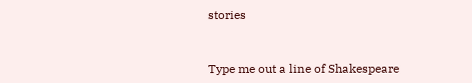stories


Type me out a line of Shakespeare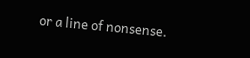or a line of nonsense.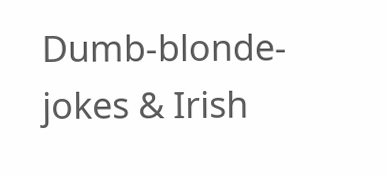Dumb-blonde-jokes & Irish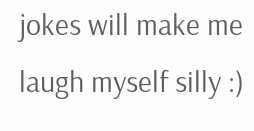jokes will make me laugh myself silly :)